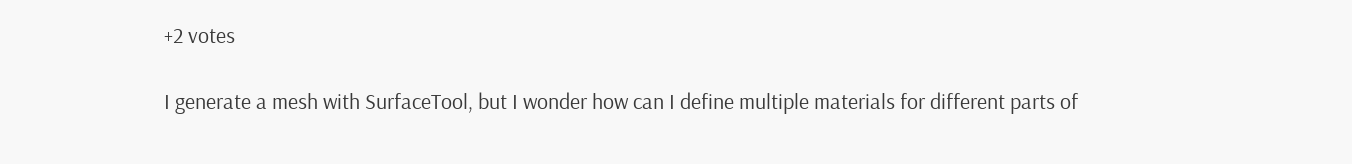+2 votes

I generate a mesh with SurfaceTool, but I wonder how can I define multiple materials for different parts of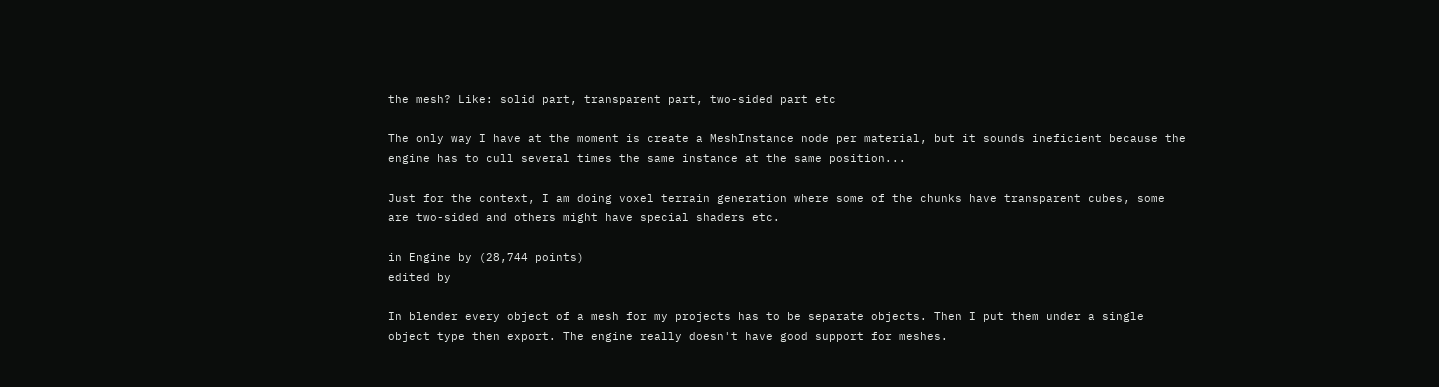the mesh? Like: solid part, transparent part, two-sided part etc

The only way I have at the moment is create a MeshInstance node per material, but it sounds ineficient because the engine has to cull several times the same instance at the same position...

Just for the context, I am doing voxel terrain generation where some of the chunks have transparent cubes, some are two-sided and others might have special shaders etc.

in Engine by (28,744 points)
edited by

In blender every object of a mesh for my projects has to be separate objects. Then I put them under a single object type then export. The engine really doesn't have good support for meshes.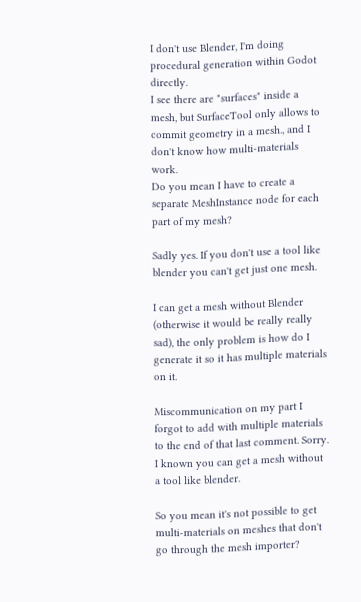I don't use Blender, I'm doing procedural generation within Godot directly.
I see there are "surfaces" inside a mesh, but SurfaceTool only allows to commit geometry in a mesh., and I don't know how multi-materials work.
Do you mean I have to create a separate MeshInstance node for each part of my mesh?

Sadly yes. If you don't use a tool like blender you can't get just one mesh.

I can get a mesh without Blender (otherwise it would be really really sad), the only problem is how do I generate it so it has multiple materials on it.

Miscommunication on my part I forgot to add with multiple materials to the end of that last comment. Sorry. I known you can get a mesh without a tool like blender.

So you mean it's not possible to get multi-materials on meshes that don't go through the mesh importer?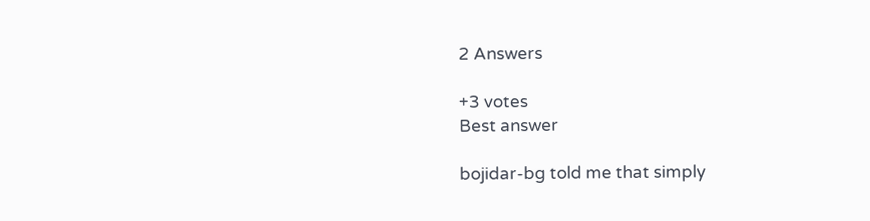2 Answers

+3 votes
Best answer

bojidar-bg told me that simply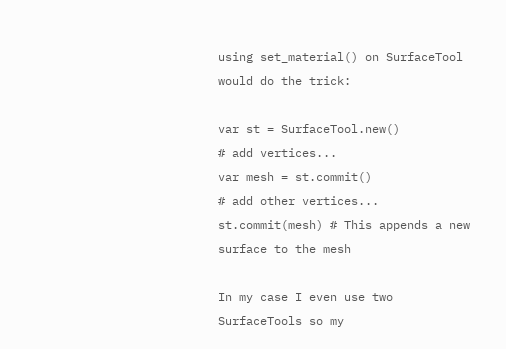using set_material() on SurfaceTool would do the trick:

var st = SurfaceTool.new()
# add vertices...
var mesh = st.commit()
# add other vertices...
st.commit(mesh) # This appends a new surface to the mesh

In my case I even use two SurfaceTools so my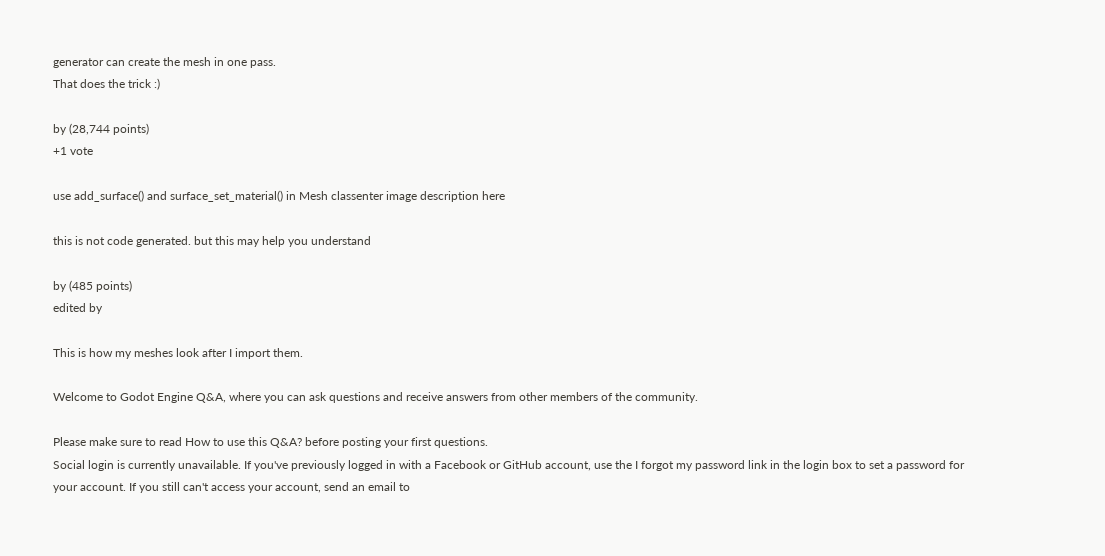generator can create the mesh in one pass.
That does the trick :)

by (28,744 points)
+1 vote

use add_surface() and surface_set_material() in Mesh classenter image description here

this is not code generated. but this may help you understand

by (485 points)
edited by

This is how my meshes look after I import them.

Welcome to Godot Engine Q&A, where you can ask questions and receive answers from other members of the community.

Please make sure to read How to use this Q&A? before posting your first questions.
Social login is currently unavailable. If you've previously logged in with a Facebook or GitHub account, use the I forgot my password link in the login box to set a password for your account. If you still can't access your account, send an email to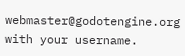webmaster@godotengine.org with your username.